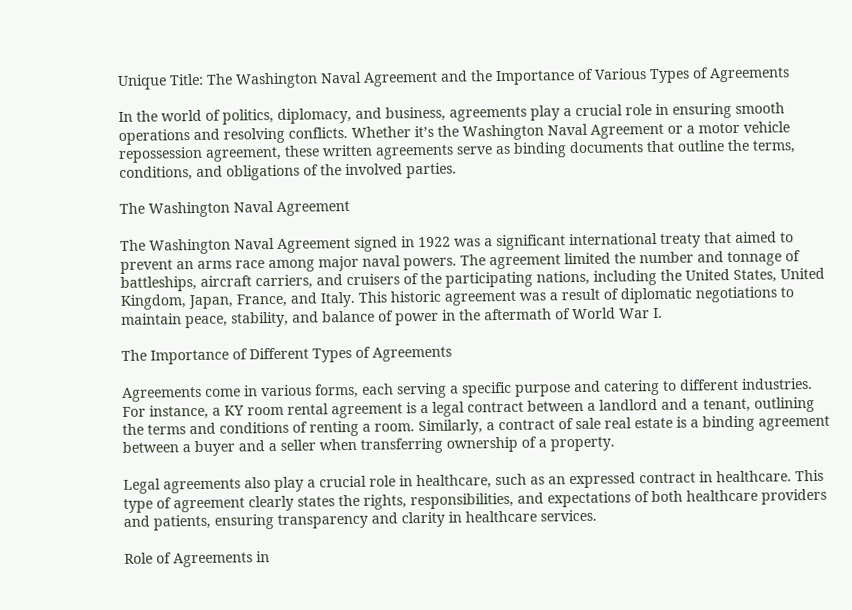Unique Title: The Washington Naval Agreement and the Importance of Various Types of Agreements

In the world of politics, diplomacy, and business, agreements play a crucial role in ensuring smooth operations and resolving conflicts. Whether it’s the Washington Naval Agreement or a motor vehicle repossession agreement, these written agreements serve as binding documents that outline the terms, conditions, and obligations of the involved parties.

The Washington Naval Agreement

The Washington Naval Agreement signed in 1922 was a significant international treaty that aimed to prevent an arms race among major naval powers. The agreement limited the number and tonnage of battleships, aircraft carriers, and cruisers of the participating nations, including the United States, United Kingdom, Japan, France, and Italy. This historic agreement was a result of diplomatic negotiations to maintain peace, stability, and balance of power in the aftermath of World War I.

The Importance of Different Types of Agreements

Agreements come in various forms, each serving a specific purpose and catering to different industries. For instance, a KY room rental agreement is a legal contract between a landlord and a tenant, outlining the terms and conditions of renting a room. Similarly, a contract of sale real estate is a binding agreement between a buyer and a seller when transferring ownership of a property.

Legal agreements also play a crucial role in healthcare, such as an expressed contract in healthcare. This type of agreement clearly states the rights, responsibilities, and expectations of both healthcare providers and patients, ensuring transparency and clarity in healthcare services.

Role of Agreements in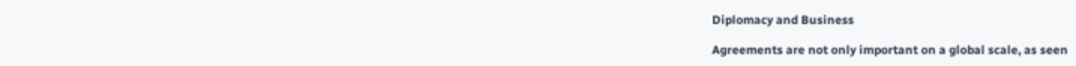Diplomacy and Business

Agreements are not only important on a global scale, as seen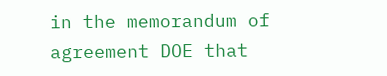in the memorandum of agreement DOE that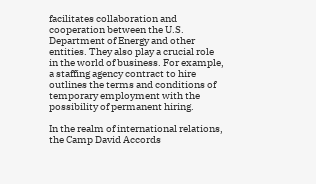facilitates collaboration and cooperation between the U.S. Department of Energy and other entities. They also play a crucial role in the world of business. For example, a staffing agency contract to hire outlines the terms and conditions of temporary employment with the possibility of permanent hiring.

In the realm of international relations, the Camp David Accords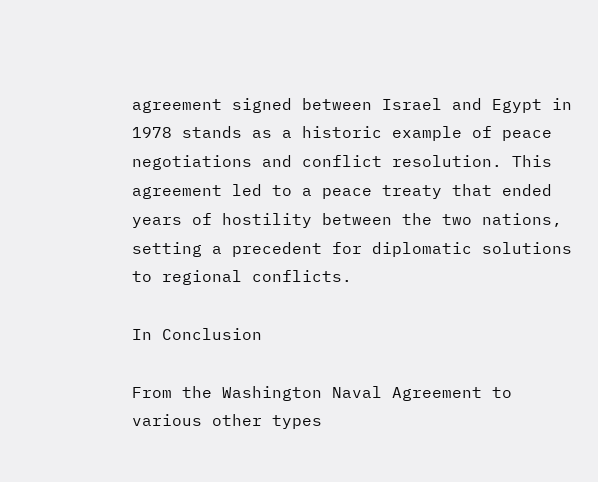agreement signed between Israel and Egypt in 1978 stands as a historic example of peace negotiations and conflict resolution. This agreement led to a peace treaty that ended years of hostility between the two nations, setting a precedent for diplomatic solutions to regional conflicts.

In Conclusion

From the Washington Naval Agreement to various other types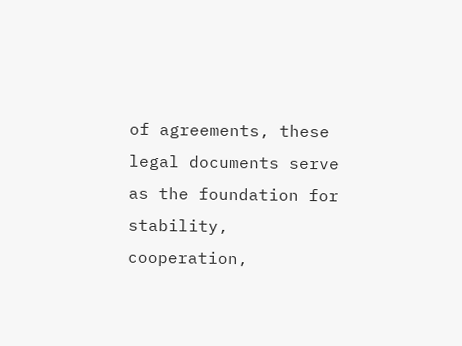of agreements, these legal documents serve as the foundation for stability, cooperation,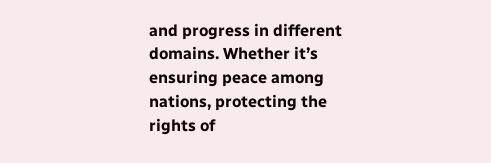and progress in different domains. Whether it’s ensuring peace among nations, protecting the rights of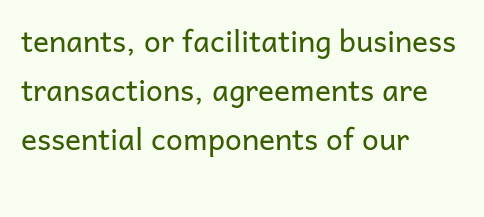tenants, or facilitating business transactions, agreements are essential components of our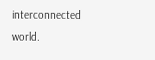interconnected world.